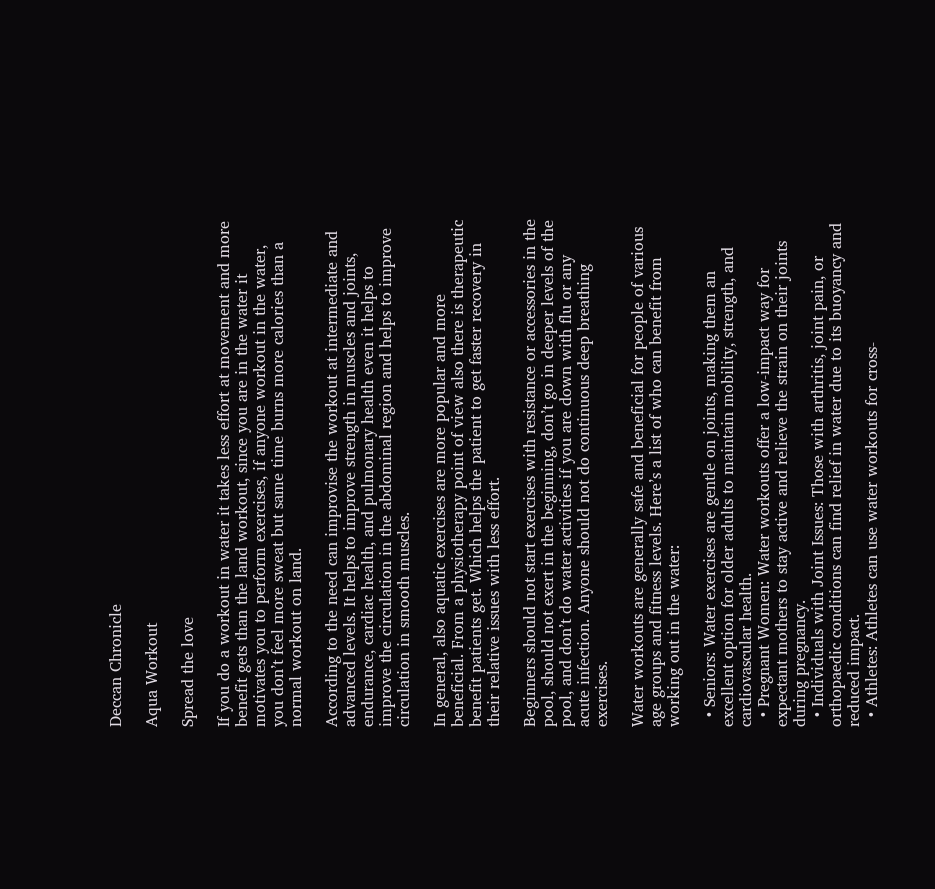Deccan Chronicle

Aqua Workout

Spread the love

If you do a workout in water it takes less effort at movement and more benefit gets than the land workout, since you are in the water it motivates you to perform exercises, if anyone workout in the water, you don’t feel more sweat but same time burns more calories than a normal workout on land.

According to the need can improvise the workout at intermediate and advanced levels. It helps to improve strength in muscles and joints, endurance, cardiac health, and pulmonary health even it helps to improve the circulation in the abdominal region and helps to improve circulation in smooth muscles.

In general, also aquatic exercises are more popular and more beneficial. From a physiotherapy point of view also there is therapeutic benefit patients get. Which helps the patient to get faster recovery in their relative issues with less effort.

Beginners should not start exercises with resistance or accessories in the pool, should not exert in the beginning, don’t go in deeper levels of the pool, and don’t do water activities if you are down with flu or any acute infection. Anyone should not do continuous deep breathing exercises.

Water workouts are generally safe and beneficial for people of various age groups and fitness levels. Here’s a list of who can benefit from working out in the water:

  • Seniors: Water exercises are gentle on joints, making them an excellent option for older adults to maintain mobility, strength, and cardiovascular health.
  • Pregnant Women: Water workouts offer a low-impact way for expectant mothers to stay active and relieve the strain on their joints during pregnancy.
  • Individuals with Joint Issues: Those with arthritis, joint pain, or orthopaedic conditions can find relief in water due to its buoyancy and reduced impact.
  • Athletes: Athletes can use water workouts for cross-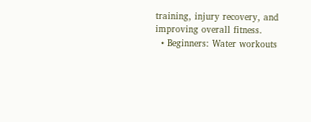training, injury recovery, and improving overall fitness.
  • Beginners: Water workouts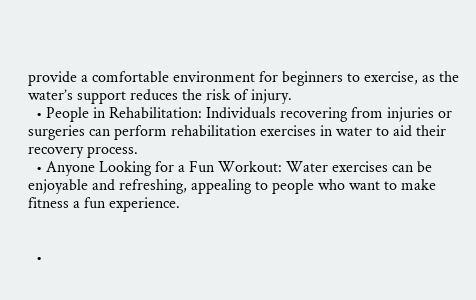provide a comfortable environment for beginners to exercise, as the water’s support reduces the risk of injury.
  • People in Rehabilitation: Individuals recovering from injuries or surgeries can perform rehabilitation exercises in water to aid their recovery process.
  • Anyone Looking for a Fun Workout: Water exercises can be enjoyable and refreshing, appealing to people who want to make fitness a fun experience.


  •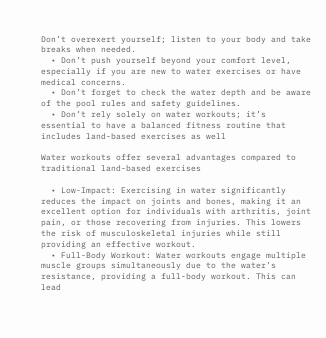Don’t overexert yourself; listen to your body and take breaks when needed.
  • Don’t push yourself beyond your comfort level, especially if you are new to water exercises or have medical concerns.
  • Don’t forget to check the water depth and be aware of the pool rules and safety guidelines.
  • Don’t rely solely on water workouts; it’s essential to have a balanced fitness routine that includes land-based exercises as well

Water workouts offer several advantages compared to traditional land-based exercises

  • Low-Impact: Exercising in water significantly reduces the impact on joints and bones, making it an excellent option for individuals with arthritis, joint pain, or those recovering from injuries. This lowers the risk of musculoskeletal injuries while still providing an effective workout.
  • Full-Body Workout: Water workouts engage multiple muscle groups simultaneously due to the water’s resistance, providing a full-body workout. This can lead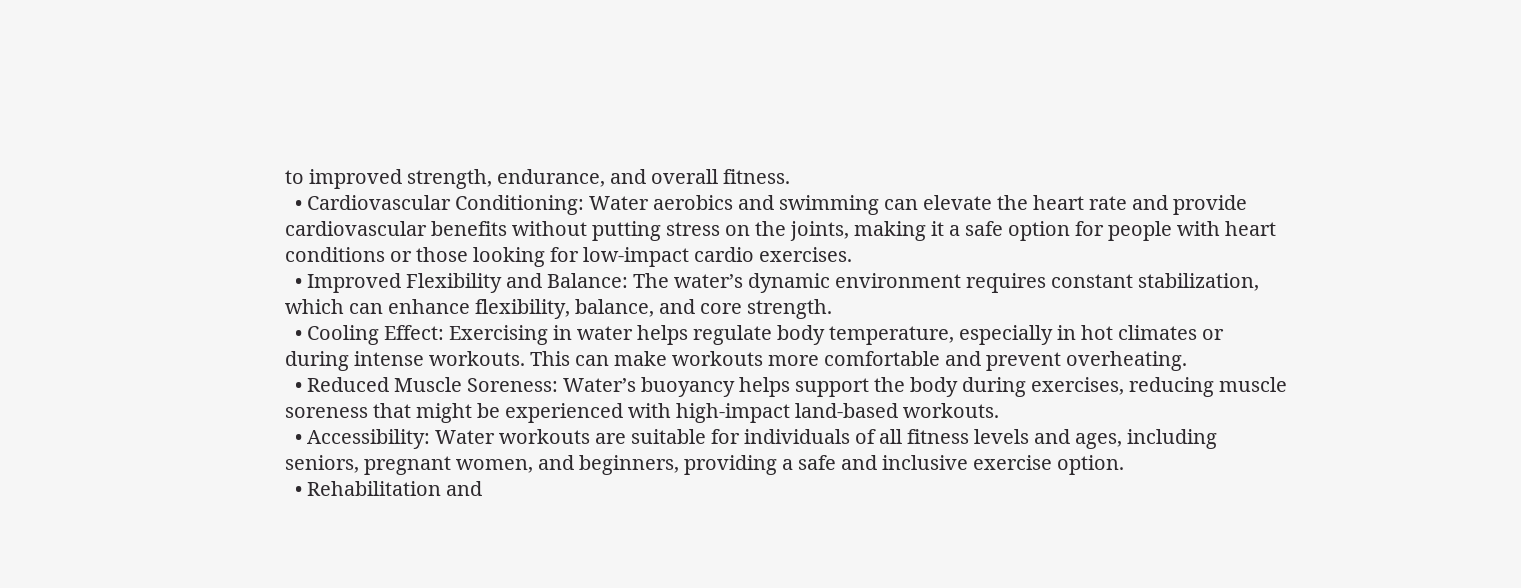to improved strength, endurance, and overall fitness.
  • Cardiovascular Conditioning: Water aerobics and swimming can elevate the heart rate and provide cardiovascular benefits without putting stress on the joints, making it a safe option for people with heart conditions or those looking for low-impact cardio exercises.
  • Improved Flexibility and Balance: The water’s dynamic environment requires constant stabilization, which can enhance flexibility, balance, and core strength.
  • Cooling Effect: Exercising in water helps regulate body temperature, especially in hot climates or during intense workouts. This can make workouts more comfortable and prevent overheating.
  • Reduced Muscle Soreness: Water’s buoyancy helps support the body during exercises, reducing muscle soreness that might be experienced with high-impact land-based workouts.
  • Accessibility: Water workouts are suitable for individuals of all fitness levels and ages, including seniors, pregnant women, and beginners, providing a safe and inclusive exercise option.
  • Rehabilitation and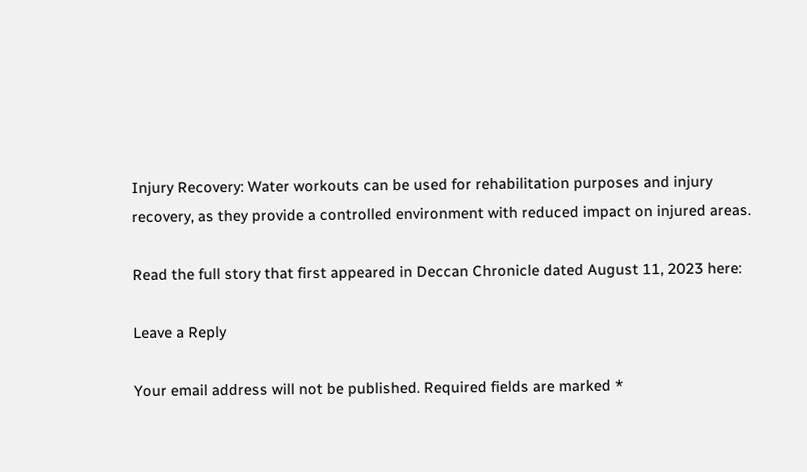Injury Recovery: Water workouts can be used for rehabilitation purposes and injury recovery, as they provide a controlled environment with reduced impact on injured areas.

Read the full story that first appeared in Deccan Chronicle dated August 11, 2023 here:

Leave a Reply

Your email address will not be published. Required fields are marked *